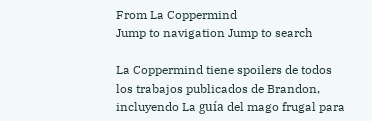From La Coppermind
Jump to navigation Jump to search

La Coppermind tiene spoilers de todos los trabajos publicados de Brandon, incluyendo La guía del mago frugal para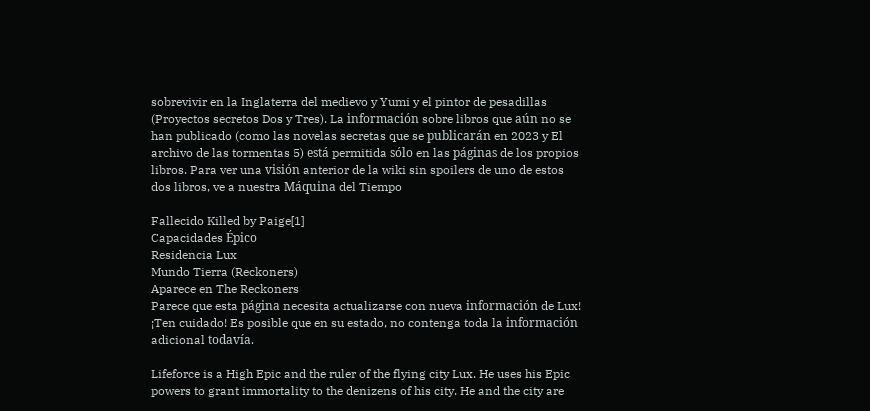sobrevivir en la Inglaterra del medievo y Yumi y el pintor de pesadillas (Proyectos secretos Dos y Tres). La información sobre libros que aún no se han publicado (como las novelas secretas que se publicarán en 2023 y El archivo de las tormentas 5) está permitida sólo en las páginas de los propios libros. Para ver una visión anterior de la wiki sin spoilers de uno de estos dos libros, ve a nuestra Máquina del Tiempo

Fallecido Killed by Paige[1]
Capacidades Épico
Residencia Lux
Mundo Tierra (Reckoners)
Aparece en The Reckoners
Parece que esta página necesita actualizarse con nueva información de Lux!
¡Ten cuidado! Es posible que en su estado, no contenga toda la información adicional todavía.

Lifeforce is a High Epic and the ruler of the flying city Lux. He uses his Epic powers to grant immortality to the denizens of his city. He and the city are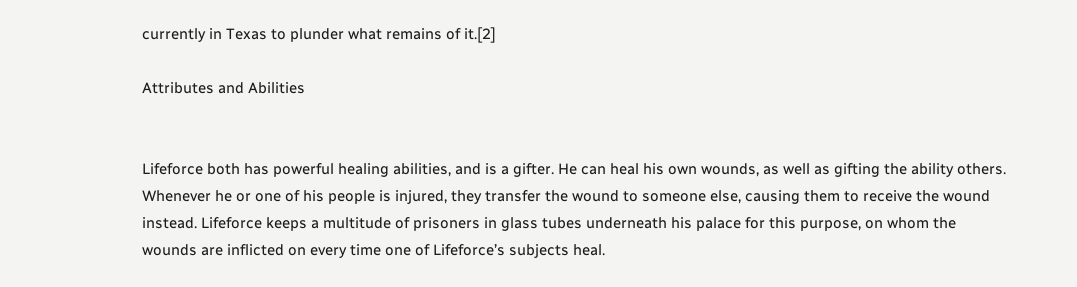currently in Texas to plunder what remains of it.[2]

Attributes and Abilities


Lifeforce both has powerful healing abilities, and is a gifter. He can heal his own wounds, as well as gifting the ability others. Whenever he or one of his people is injured, they transfer the wound to someone else, causing them to receive the wound instead. Lifeforce keeps a multitude of prisoners in glass tubes underneath his palace for this purpose, on whom the wounds are inflicted on every time one of Lifeforce’s subjects heal.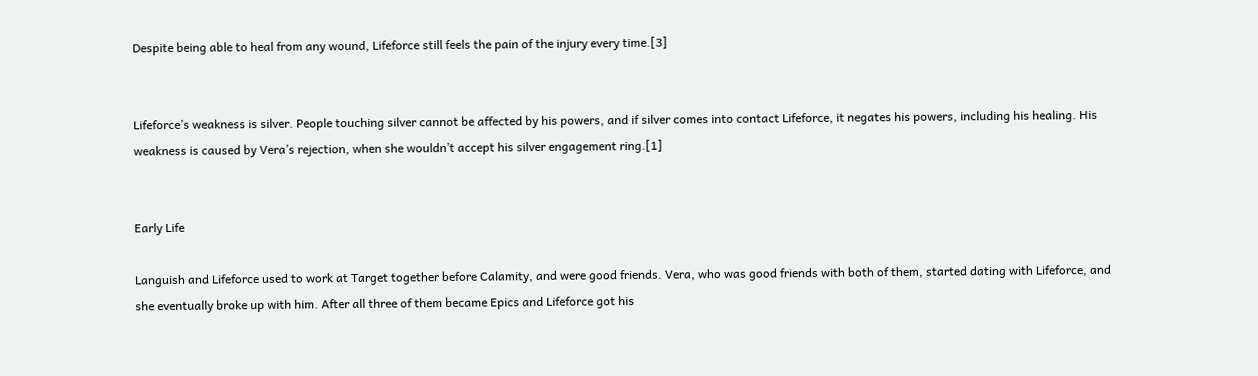Despite being able to heal from any wound, Lifeforce still feels the pain of the injury every time.[3]


Lifeforce’s weakness is silver. People touching silver cannot be affected by his powers, and if silver comes into contact Lifeforce, it negates his powers, including his healing. His weakness is caused by Vera’s rejection, when she wouldn’t accept his silver engagement ring.[1]


Early Life

Languish and Lifeforce used to work at Target together before Calamity, and were good friends. Vera, who was good friends with both of them, started dating with Lifeforce, and she eventually broke up with him. After all three of them became Epics and Lifeforce got his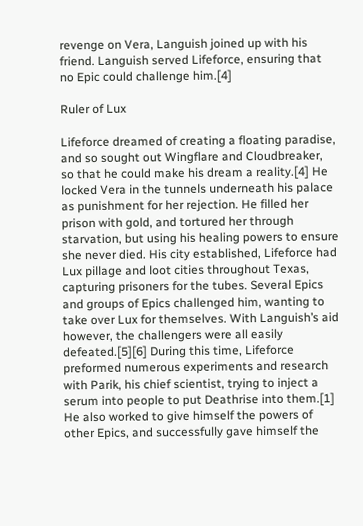revenge on Vera, Languish joined up with his friend. Languish served Lifeforce, ensuring that no Epic could challenge him.[4]

Ruler of Lux

Lifeforce dreamed of creating a floating paradise, and so sought out Wingflare and Cloudbreaker, so that he could make his dream a reality.[4] He locked Vera in the tunnels underneath his palace as punishment for her rejection. He filled her prison with gold, and tortured her through starvation, but using his healing powers to ensure she never died. His city established, Lifeforce had Lux pillage and loot cities throughout Texas, capturing prisoners for the tubes. Several Epics and groups of Epics challenged him, wanting to take over Lux for themselves. With Languish’s aid however, the challengers were all easily defeated.[5][6] During this time, Lifeforce preformed numerous experiments and research with Parik, his chief scientist, trying to inject a serum into people to put Deathrise into them.[1] He also worked to give himself the powers of other Epics, and successfully gave himself the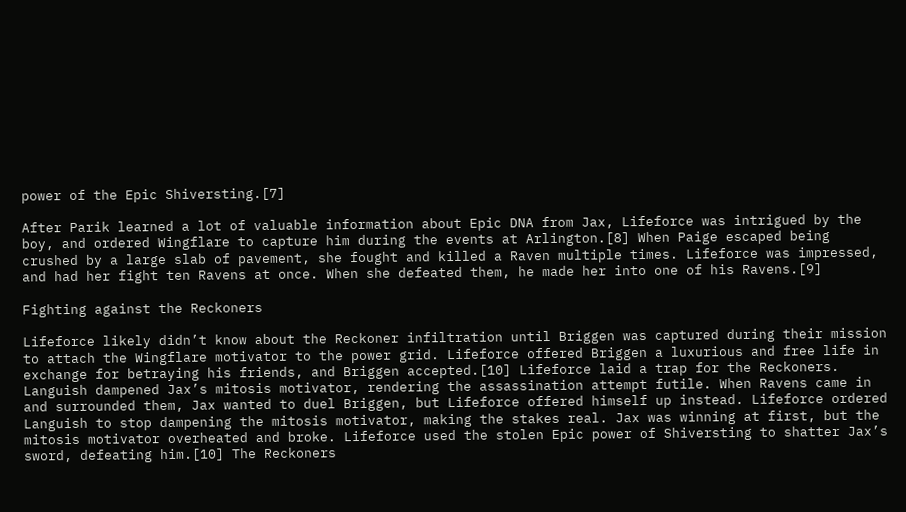power of the Epic Shiversting.[7]

After Parik learned a lot of valuable information about Epic DNA from Jax, Lifeforce was intrigued by the boy, and ordered Wingflare to capture him during the events at Arlington.[8] When Paige escaped being crushed by a large slab of pavement, she fought and killed a Raven multiple times. Lifeforce was impressed, and had her fight ten Ravens at once. When she defeated them, he made her into one of his Ravens.[9]

Fighting against the Reckoners

Lifeforce likely didn’t know about the Reckoner infiltration until Briggen was captured during their mission to attach the Wingflare motivator to the power grid. Lifeforce offered Briggen a luxurious and free life in exchange for betraying his friends, and Briggen accepted.[10] Lifeforce laid a trap for the Reckoners. Languish dampened Jax’s mitosis motivator, rendering the assassination attempt futile. When Ravens came in and surrounded them, Jax wanted to duel Briggen, but Lifeforce offered himself up instead. Lifeforce ordered Languish to stop dampening the mitosis motivator, making the stakes real. Jax was winning at first, but the mitosis motivator overheated and broke. Lifeforce used the stolen Epic power of Shiversting to shatter Jax’s sword, defeating him.[10] The Reckoners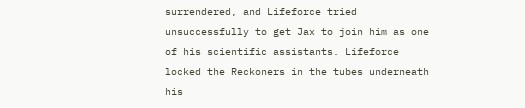surrendered, and Lifeforce tried unsuccessfully to get Jax to join him as one of his scientific assistants. Lifeforce locked the Reckoners in the tubes underneath his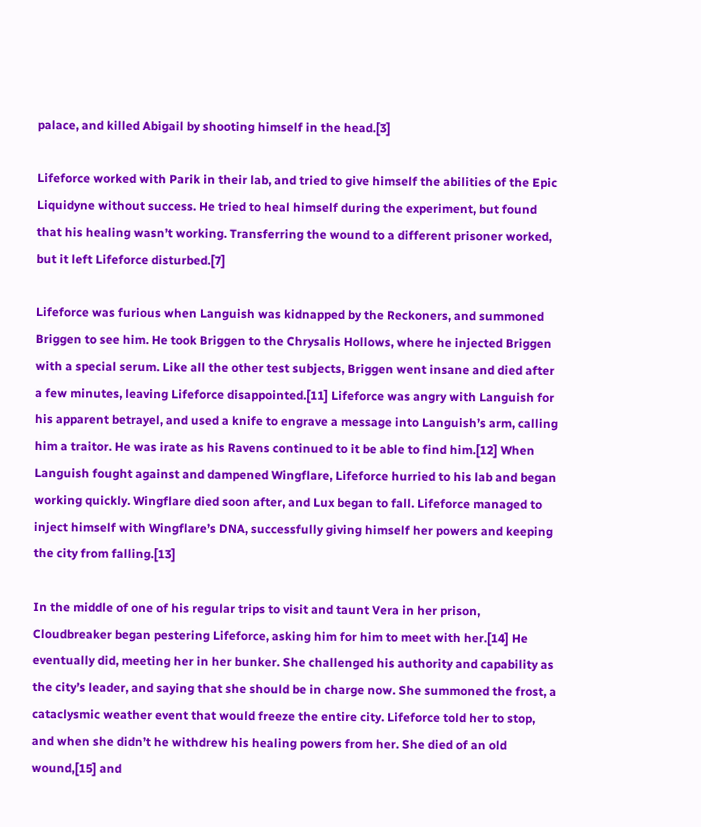palace, and killed Abigail by shooting himself in the head.[3]

Lifeforce worked with Parik in their lab, and tried to give himself the abilities of the Epic Liquidyne without success. He tried to heal himself during the experiment, but found that his healing wasn’t working. Transferring the wound to a different prisoner worked, but it left Lifeforce disturbed.[7]

Lifeforce was furious when Languish was kidnapped by the Reckoners, and summoned Briggen to see him. He took Briggen to the Chrysalis Hollows, where he injected Briggen with a special serum. Like all the other test subjects, Briggen went insane and died after a few minutes, leaving Lifeforce disappointed.[11] Lifeforce was angry with Languish for his apparent betrayel, and used a knife to engrave a message into Languish’s arm, calling him a traitor. He was irate as his Ravens continued to it be able to find him.[12] When Languish fought against and dampened Wingflare, Lifeforce hurried to his lab and began working quickly. Wingflare died soon after, and Lux began to fall. Lifeforce managed to inject himself with Wingflare’s DNA, successfully giving himself her powers and keeping the city from falling.[13]

In the middle of one of his regular trips to visit and taunt Vera in her prison, Cloudbreaker began pestering Lifeforce, asking him for him to meet with her.[14] He eventually did, meeting her in her bunker. She challenged his authority and capability as the city’s leader, and saying that she should be in charge now. She summoned the frost, a cataclysmic weather event that would freeze the entire city. Lifeforce told her to stop, and when she didn’t he withdrew his healing powers from her. She died of an old wound,[15] and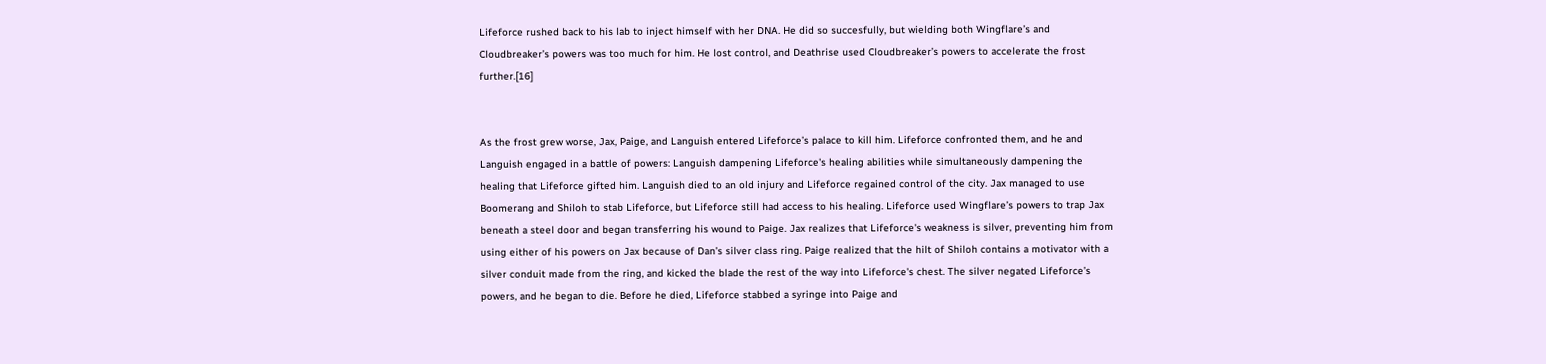Lifeforce rushed back to his lab to inject himself with her DNA. He did so succesfully, but wielding both Wingflare’s and Cloudbreaker’s powers was too much for him. He lost control, and Deathrise used Cloudbreaker’s powers to accelerate the frost further.[16]


As the frost grew worse, Jax, Paige, and Languish entered Lifeforce’s palace to kill him. Lifeforce confronted them, and he and Languish engaged in a battle of powers: Languish dampening Lifeforce's healing abilities while simultaneously dampening the healing that Lifeforce gifted him. Languish died to an old injury and Lifeforce regained control of the city. Jax managed to use Boomerang and Shiloh to stab Lifeforce, but Lifeforce still had access to his healing. Lifeforce used Wingflare’s powers to trap Jax beneath a steel door and began transferring his wound to Paige. Jax realizes that Lifeforce's weakness is silver, preventing him from using either of his powers on Jax because of Dan’s silver class ring. Paige realized that the hilt of Shiloh contains a motivator with a silver conduit made from the ring, and kicked the blade the rest of the way into Lifeforce's chest. The silver negated Lifeforce’s powers, and he began to die. Before he died, Lifeforce stabbed a syringe into Paige and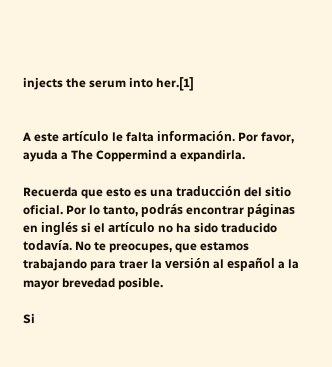injects the serum into her.[1]


A este artículo le falta información. Por favor, ayuda a The Coppermind a expandirla.

Recuerda que esto es una traducción del sitio oficial. Por lo tanto, podrás encontrar páginas en inglés si el artículo no ha sido traducido todavía. No te preocupes, que estamos trabajando para traer la versión al español a la mayor brevedad posible.

Si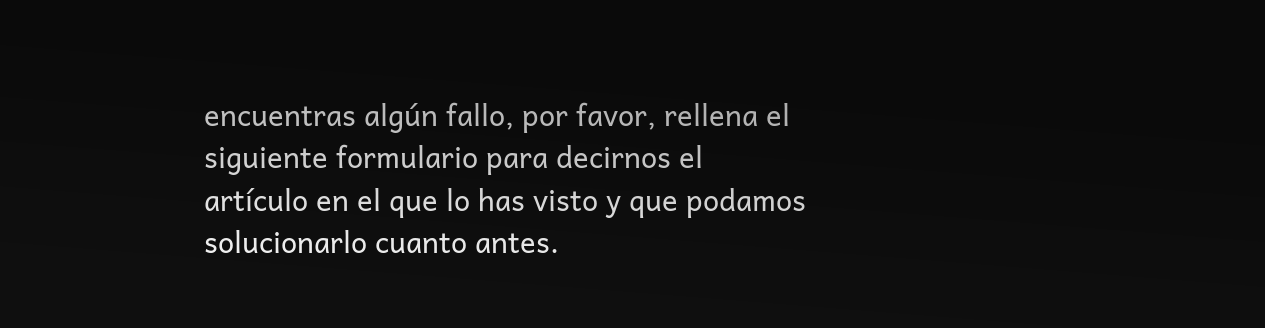encuentras algún fallo, por favor, rellena el siguiente formulario para decirnos el artículo en el que lo has visto y que podamos solucionarlo cuanto antes.